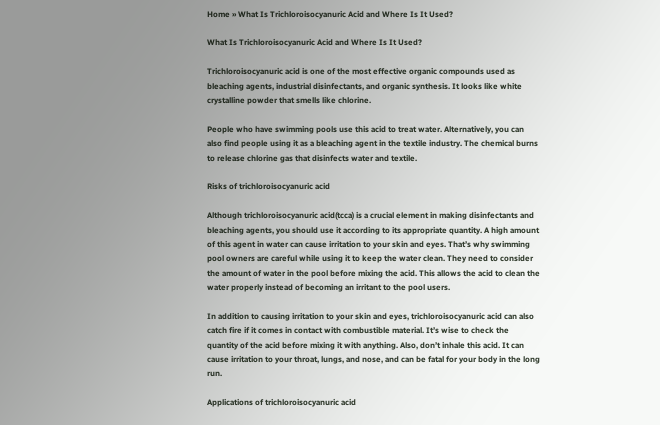Home » What Is Trichloroisocyanuric Acid and Where Is It Used?

What Is Trichloroisocyanuric Acid and Where Is It Used?

Trichloroisocyanuric acid is one of the most effective organic compounds used as bleaching agents, industrial disinfectants, and organic synthesis. It looks like white crystalline powder that smells like chlorine.

People who have swimming pools use this acid to treat water. Alternatively, you can also find people using it as a bleaching agent in the textile industry. The chemical burns to release chlorine gas that disinfects water and textile.

Risks of trichloroisocyanuric acid

Although trichloroisocyanuric acid(tcca) is a crucial element in making disinfectants and bleaching agents, you should use it according to its appropriate quantity. A high amount of this agent in water can cause irritation to your skin and eyes. That’s why swimming pool owners are careful while using it to keep the water clean. They need to consider the amount of water in the pool before mixing the acid. This allows the acid to clean the water properly instead of becoming an irritant to the pool users.

In addition to causing irritation to your skin and eyes, trichloroisocyanuric acid can also catch fire if it comes in contact with combustible material. It’s wise to check the quantity of the acid before mixing it with anything. Also, don’t inhale this acid. It can cause irritation to your throat, lungs, and nose, and can be fatal for your body in the long run.

Applications of trichloroisocyanuric acid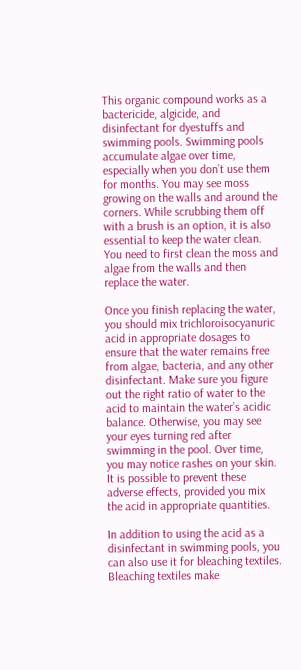This organic compound works as a bactericide, algicide, and disinfectant for dyestuffs and swimming pools. Swimming pools accumulate algae over time, especially when you don’t use them for months. You may see moss growing on the walls and around the corners. While scrubbing them off with a brush is an option, it is also essential to keep the water clean. You need to first clean the moss and algae from the walls and then replace the water.

Once you finish replacing the water, you should mix trichloroisocyanuric acid in appropriate dosages to ensure that the water remains free from algae, bacteria, and any other disinfectant. Make sure you figure out the right ratio of water to the acid to maintain the water’s acidic balance. Otherwise, you may see your eyes turning red after swimming in the pool. Over time, you may notice rashes on your skin. It is possible to prevent these adverse effects, provided you mix the acid in appropriate quantities.

In addition to using the acid as a disinfectant in swimming pools, you can also use it for bleaching textiles. Bleaching textiles make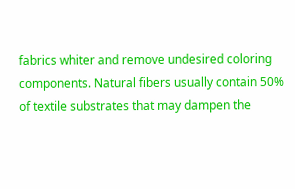fabrics whiter and remove undesired coloring components. Natural fibers usually contain 50% of textile substrates that may dampen the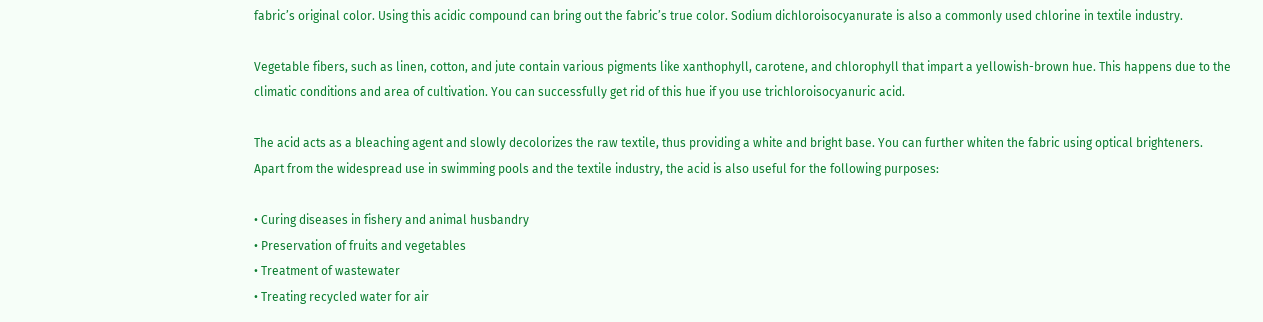fabric’s original color. Using this acidic compound can bring out the fabric’s true color. Sodium dichloroisocyanurate is also a commonly used chlorine in textile industry.

Vegetable fibers, such as linen, cotton, and jute contain various pigments like xanthophyll, carotene, and chlorophyll that impart a yellowish-brown hue. This happens due to the climatic conditions and area of cultivation. You can successfully get rid of this hue if you use trichloroisocyanuric acid.

The acid acts as a bleaching agent and slowly decolorizes the raw textile, thus providing a white and bright base. You can further whiten the fabric using optical brighteners. Apart from the widespread use in swimming pools and the textile industry, the acid is also useful for the following purposes:

• Curing diseases in fishery and animal husbandry
• Preservation of fruits and vegetables
• Treatment of wastewater
• Treating recycled water for air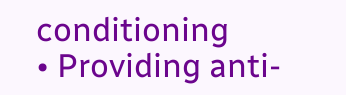conditioning
• Providing anti-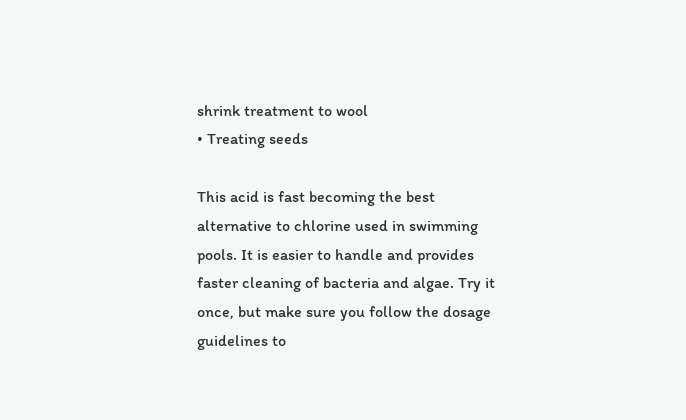shrink treatment to wool
• Treating seeds

This acid is fast becoming the best alternative to chlorine used in swimming pools. It is easier to handle and provides faster cleaning of bacteria and algae. Try it once, but make sure you follow the dosage guidelines to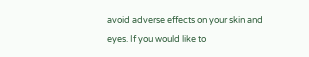avoid adverse effects on your skin and eyes. If you would like to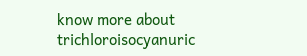know more about trichloroisocyanuric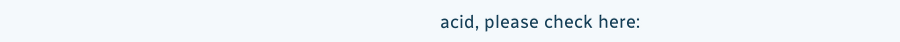acid, please check here: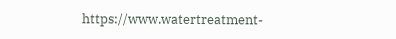https://www.watertreatment-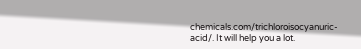chemicals.com/trichloroisocyanuric-acid/. It will help you a lot.